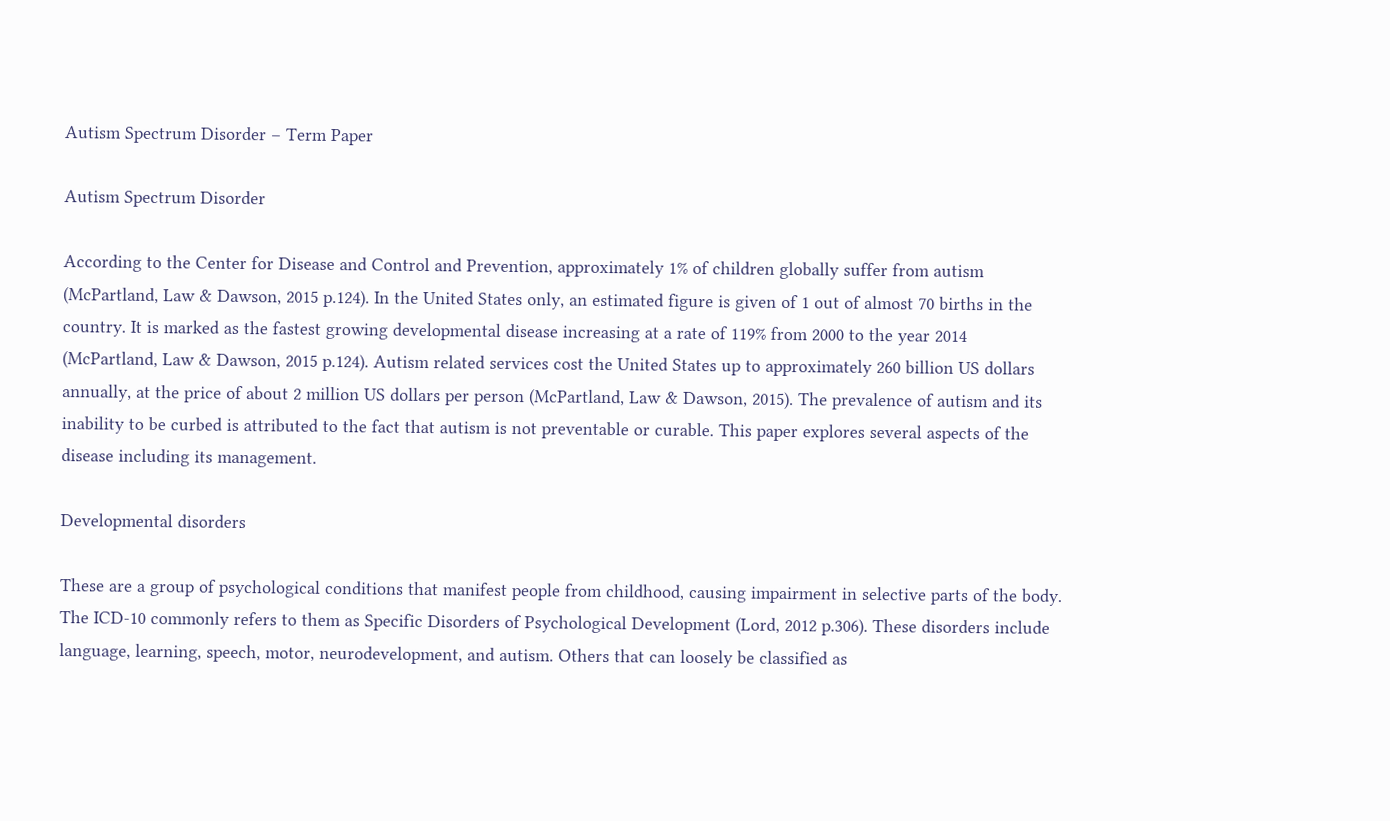Autism Spectrum Disorder – Term Paper

Autism Spectrum Disorder

According to the Center for Disease and Control and Prevention, approximately 1% of children globally suffer from autism (McPartland, Law & Dawson, 2015 p.124). In the United States only, an estimated figure is given of 1 out of almost 70 births in the country. It is marked as the fastest growing developmental disease increasing at a rate of 119% from 2000 to the year 2014 (McPartland, Law & Dawson, 2015 p.124). Autism related services cost the United States up to approximately 260 billion US dollars annually, at the price of about 2 million US dollars per person (McPartland, Law & Dawson, 2015). The prevalence of autism and its inability to be curbed is attributed to the fact that autism is not preventable or curable. This paper explores several aspects of the disease including its management.

Developmental disorders

These are a group of psychological conditions that manifest people from childhood, causing impairment in selective parts of the body. The ICD-10 commonly refers to them as Specific Disorders of Psychological Development (Lord, 2012 p.306). These disorders include language, learning, speech, motor, neurodevelopment, and autism. Others that can loosely be classified as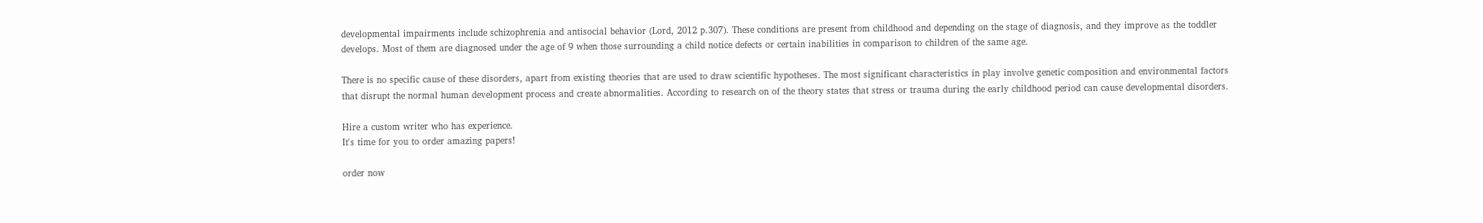developmental impairments include schizophrenia and antisocial behavior (Lord, 2012 p.307). These conditions are present from childhood and depending on the stage of diagnosis, and they improve as the toddler develops. Most of them are diagnosed under the age of 9 when those surrounding a child notice defects or certain inabilities in comparison to children of the same age.

There is no specific cause of these disorders, apart from existing theories that are used to draw scientific hypotheses. The most significant characteristics in play involve genetic composition and environmental factors that disrupt the normal human development process and create abnormalities. According to research on of the theory states that stress or trauma during the early childhood period can cause developmental disorders.

Hire a custom writer who has experience.
It's time for you to order amazing papers!

order now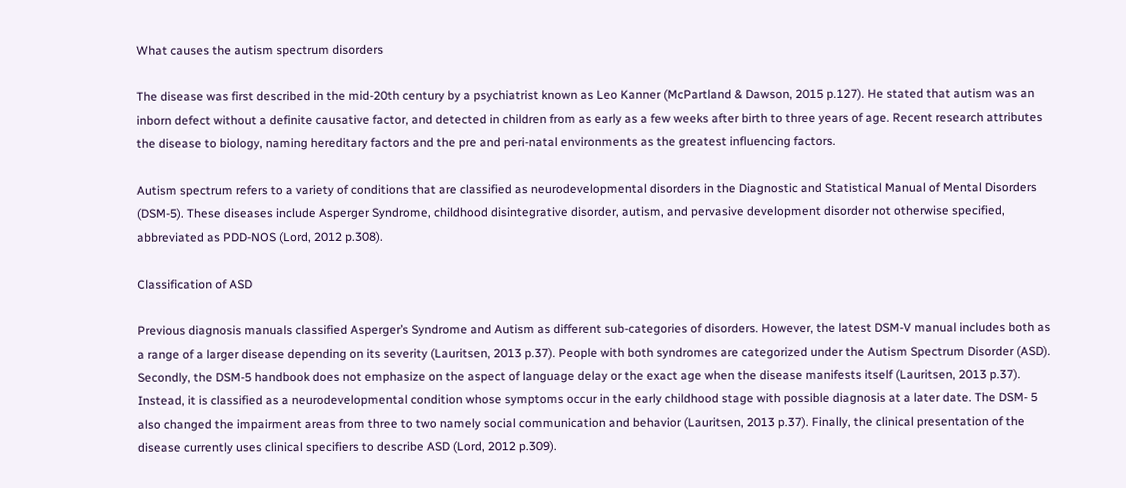What causes the autism spectrum disorders

The disease was first described in the mid-20th century by a psychiatrist known as Leo Kanner (McPartland & Dawson, 2015 p.127). He stated that autism was an inborn defect without a definite causative factor, and detected in children from as early as a few weeks after birth to three years of age. Recent research attributes the disease to biology, naming hereditary factors and the pre and peri-natal environments as the greatest influencing factors.

Autism spectrum refers to a variety of conditions that are classified as neurodevelopmental disorders in the Diagnostic and Statistical Manual of Mental Disorders (DSM-5). These diseases include Asperger Syndrome, childhood disintegrative disorder, autism, and pervasive development disorder not otherwise specified, abbreviated as PDD-NOS (Lord, 2012 p.308).

Classification of ASD

Previous diagnosis manuals classified Asperger’s Syndrome and Autism as different sub-categories of disorders. However, the latest DSM-V manual includes both as a range of a larger disease depending on its severity (Lauritsen, 2013 p.37). People with both syndromes are categorized under the Autism Spectrum Disorder (ASD). Secondly, the DSM-5 handbook does not emphasize on the aspect of language delay or the exact age when the disease manifests itself (Lauritsen, 2013 p.37). Instead, it is classified as a neurodevelopmental condition whose symptoms occur in the early childhood stage with possible diagnosis at a later date. The DSM- 5 also changed the impairment areas from three to two namely social communication and behavior (Lauritsen, 2013 p.37). Finally, the clinical presentation of the disease currently uses clinical specifiers to describe ASD (Lord, 2012 p.309).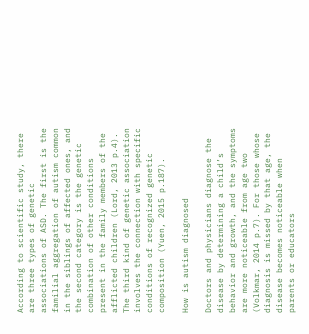According to scientific study, there are three types of genetic associations of ASD. The first is the familial aggregation of autism common in the siblings of affected ones, and the second category is the genetic combination of other conditions present in the family members of the afflicted children (Lord, 2013 p.4). The third kind of genetic association involves the connection with specific conditions of recognized genetic composition (Yuen, 2015 p.187).

How is autism diagnosed

Doctors and physicians diagnose the disease by determining a child’s behavior and growth, and the symptoms are more noticeable from age two (Volkmar, 2014 p.7). For those whose diagnosis is missed by that age, the disease becomes noticeable when parents or educators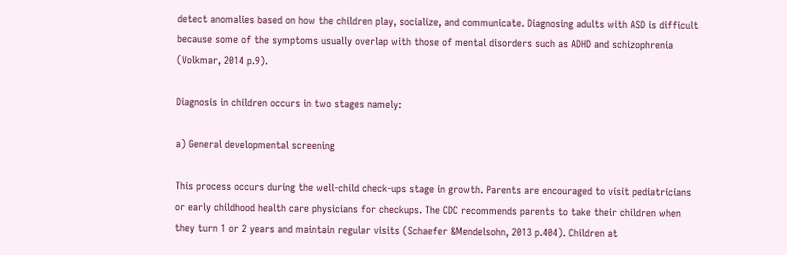detect anomalies based on how the children play, socialize, and communicate. Diagnosing adults with ASD is difficult because some of the symptoms usually overlap with those of mental disorders such as ADHD and schizophrenia (Volkmar, 2014 p.9).

Diagnosis in children occurs in two stages namely:

a) General developmental screening

This process occurs during the well-child check-ups stage in growth. Parents are encouraged to visit pediatricians or early childhood health care physicians for checkups. The CDC recommends parents to take their children when they turn 1 or 2 years and maintain regular visits (Schaefer &Mendelsohn, 2013 p.404). Children at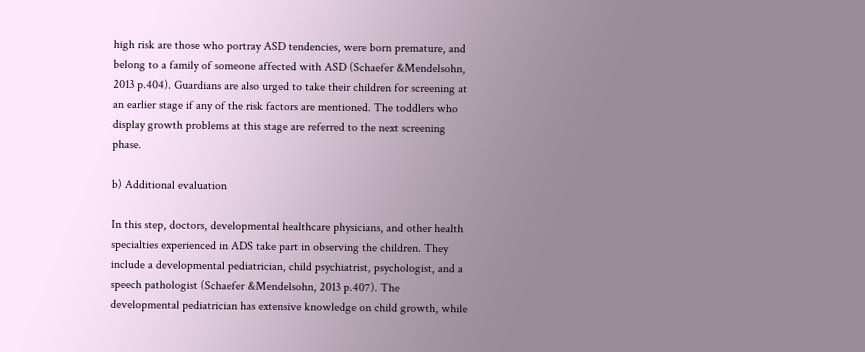high risk are those who portray ASD tendencies, were born premature, and belong to a family of someone affected with ASD (Schaefer &Mendelsohn, 2013 p.404). Guardians are also urged to take their children for screening at an earlier stage if any of the risk factors are mentioned. The toddlers who display growth problems at this stage are referred to the next screening phase.

b) Additional evaluation

In this step, doctors, developmental healthcare physicians, and other health specialties experienced in ADS take part in observing the children. They include a developmental pediatrician, child psychiatrist, psychologist, and a speech pathologist (Schaefer &Mendelsohn, 2013 p.407). The developmental pediatrician has extensive knowledge on child growth, while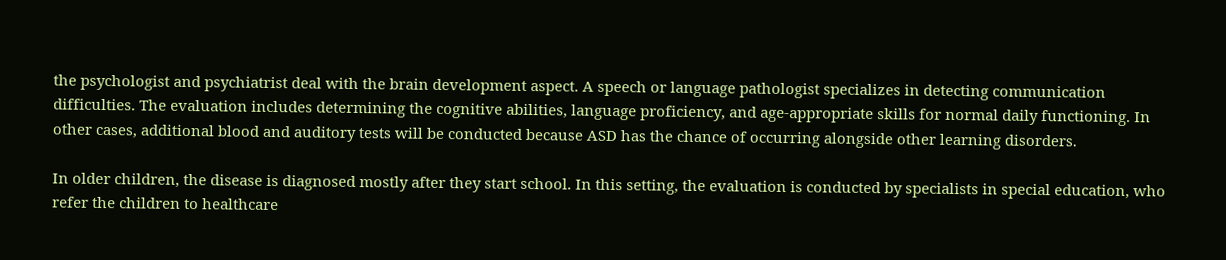the psychologist and psychiatrist deal with the brain development aspect. A speech or language pathologist specializes in detecting communication difficulties. The evaluation includes determining the cognitive abilities, language proficiency, and age-appropriate skills for normal daily functioning. In other cases, additional blood and auditory tests will be conducted because ASD has the chance of occurring alongside other learning disorders.

In older children, the disease is diagnosed mostly after they start school. In this setting, the evaluation is conducted by specialists in special education, who refer the children to healthcare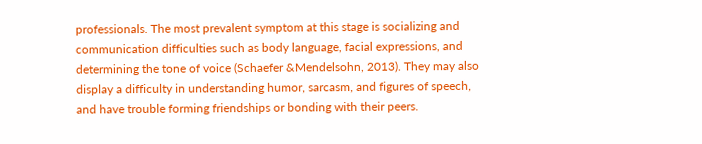professionals. The most prevalent symptom at this stage is socializing and communication difficulties such as body language, facial expressions, and determining the tone of voice (Schaefer &Mendelsohn, 2013). They may also display a difficulty in understanding humor, sarcasm, and figures of speech, and have trouble forming friendships or bonding with their peers.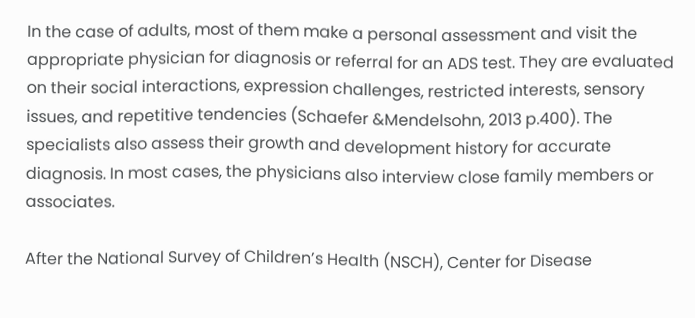In the case of adults, most of them make a personal assessment and visit the appropriate physician for diagnosis or referral for an ADS test. They are evaluated on their social interactions, expression challenges, restricted interests, sensory issues, and repetitive tendencies (Schaefer &Mendelsohn, 2013 p.400). The specialists also assess their growth and development history for accurate diagnosis. In most cases, the physicians also interview close family members or associates.

After the National Survey of Children’s Health (NSCH), Center for Disease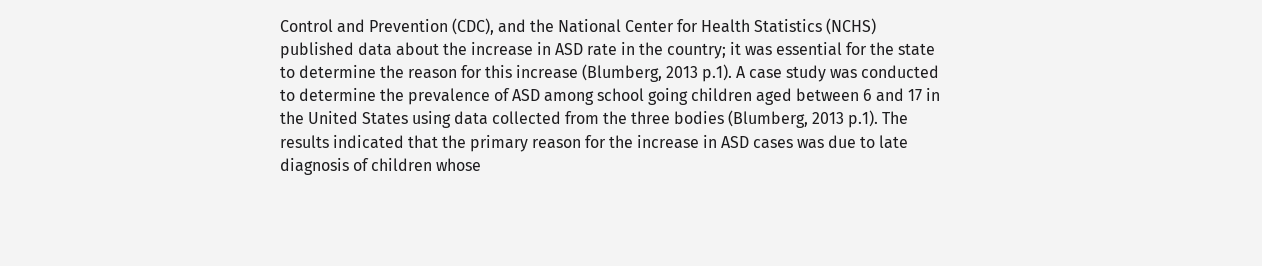Control and Prevention (CDC), and the National Center for Health Statistics (NCHS) published data about the increase in ASD rate in the country; it was essential for the state to determine the reason for this increase (Blumberg, 2013 p.1). A case study was conducted to determine the prevalence of ASD among school going children aged between 6 and 17 in the United States using data collected from the three bodies (Blumberg, 2013 p.1). The results indicated that the primary reason for the increase in ASD cases was due to late diagnosis of children whose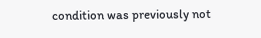condition was previously not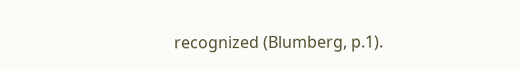recognized (Blumberg, p.1).